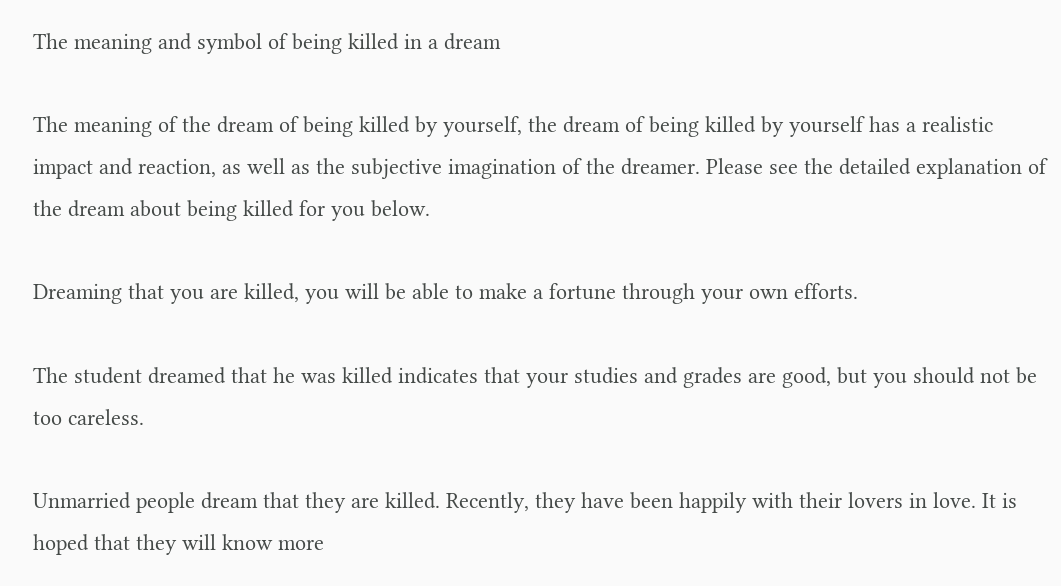The meaning and symbol of being killed in a dream

The meaning of the dream of being killed by yourself, the dream of being killed by yourself has a realistic impact and reaction, as well as the subjective imagination of the dreamer. Please see the detailed explanation of the dream about being killed for you below.

Dreaming that you are killed, you will be able to make a fortune through your own efforts.

The student dreamed that he was killed indicates that your studies and grades are good, but you should not be too careless.

Unmarried people dream that they are killed. Recently, they have been happily with their lovers in love. It is hoped that they will know more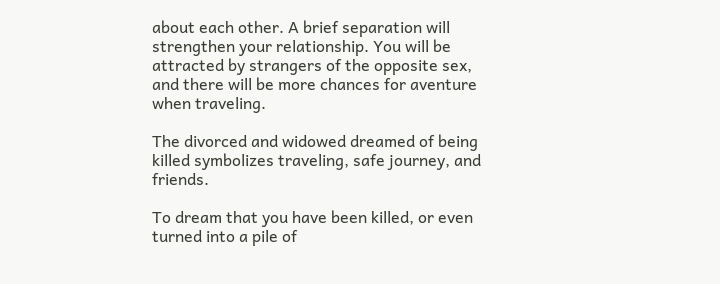about each other. A brief separation will strengthen your relationship. You will be attracted by strangers of the opposite sex, and there will be more chances for aventure when traveling.

The divorced and widowed dreamed of being killed symbolizes traveling, safe journey, and friends.

To dream that you have been killed, or even turned into a pile of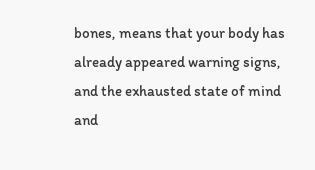bones, means that your body has already appeared warning signs, and the exhausted state of mind and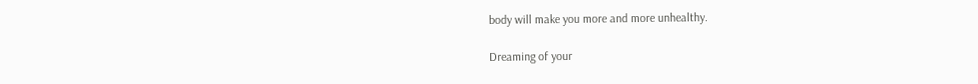body will make you more and more unhealthy.

Dreaming of your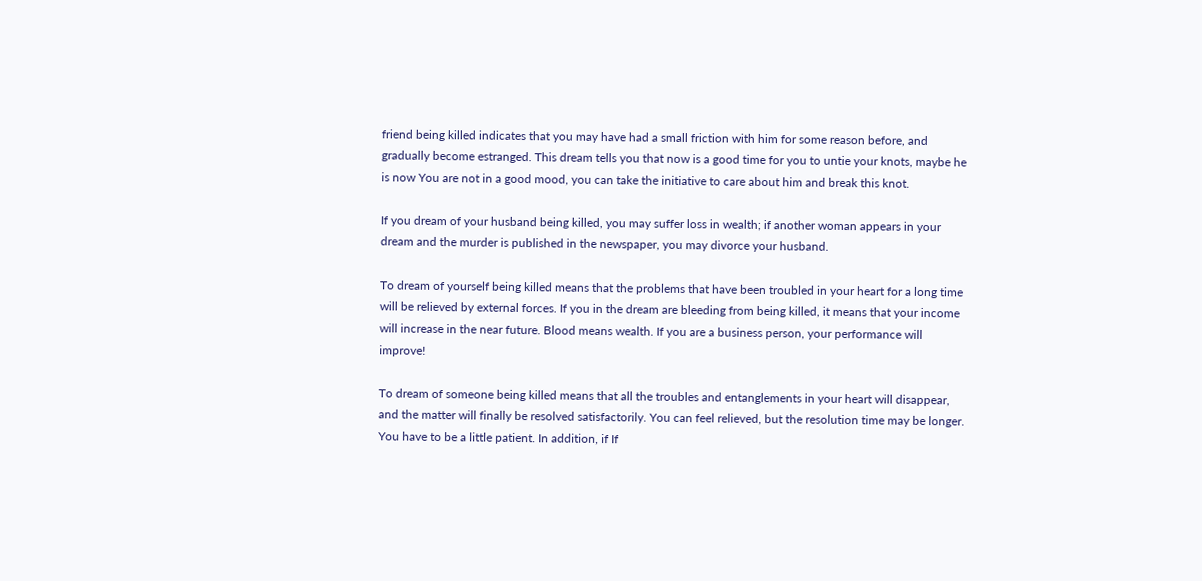friend being killed indicates that you may have had a small friction with him for some reason before, and gradually become estranged. This dream tells you that now is a good time for you to untie your knots, maybe he is now You are not in a good mood, you can take the initiative to care about him and break this knot.

If you dream of your husband being killed, you may suffer loss in wealth; if another woman appears in your dream and the murder is published in the newspaper, you may divorce your husband.

To dream of yourself being killed means that the problems that have been troubled in your heart for a long time will be relieved by external forces. If you in the dream are bleeding from being killed, it means that your income will increase in the near future. Blood means wealth. If you are a business person, your performance will improve!

To dream of someone being killed means that all the troubles and entanglements in your heart will disappear, and the matter will finally be resolved satisfactorily. You can feel relieved, but the resolution time may be longer. You have to be a little patient. In addition, if If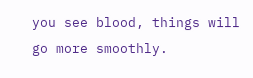you see blood, things will go more smoothly.